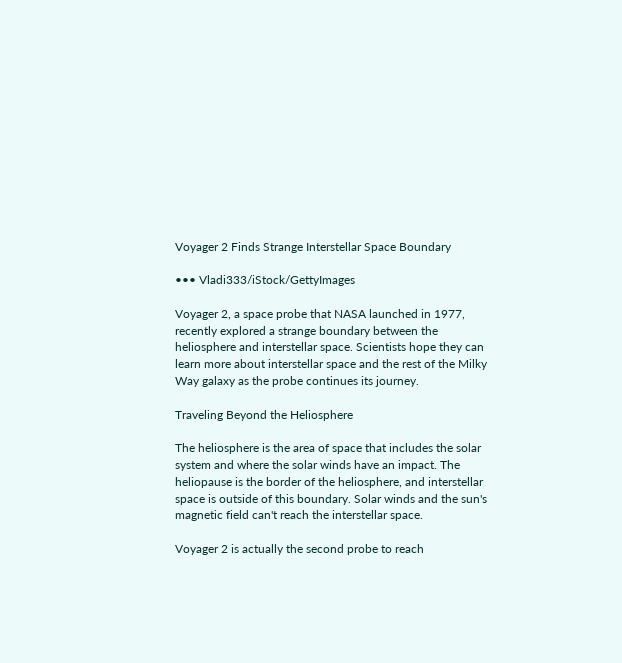Voyager 2 Finds Strange Interstellar Space Boundary

••• Vladi333/iStock/GettyImages

Voyager 2, a space probe that NASA launched in 1977, recently explored a strange boundary between the heliosphere and interstellar space. Scientists hope they can learn more about interstellar space and the rest of the Milky Way galaxy as the probe continues its journey.

Traveling Beyond the Heliosphere

The heliosphere is the area of space that includes the solar system and where the solar winds have an impact. The heliopause is the border of the heliosphere, and interstellar space is outside of this boundary. Solar winds and the sun's magnetic field can't reach the interstellar space.

Voyager 2 is actually the second probe to reach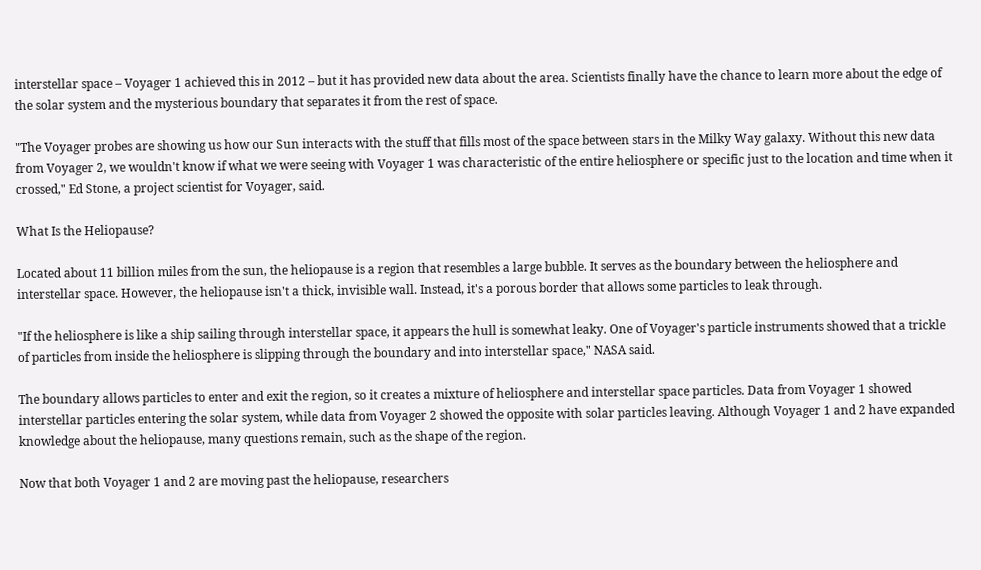interstellar space – Voyager 1 achieved this in 2012 – but it has provided new data about the area. Scientists finally have the chance to learn more about the edge of the solar system and the mysterious boundary that separates it from the rest of space.

"The Voyager probes are showing us how our Sun interacts with the stuff that fills most of the space between stars in the Milky Way galaxy. Without this new data from Voyager 2, we wouldn't know if what we were seeing with Voyager 1 was characteristic of the entire heliosphere or specific just to the location and time when it crossed," Ed Stone, a project scientist for Voyager, said.

What Is the Heliopause?

Located about 11 billion miles from the sun, the heliopause is a region that resembles a large bubble. It serves as the boundary between the heliosphere and interstellar space. However, the heliopause isn't a thick, invisible wall. Instead, it's a porous border that allows some particles to leak through.

"If the heliosphere is like a ship sailing through interstellar space, it appears the hull is somewhat leaky. One of Voyager's particle instruments showed that a trickle of particles from inside the heliosphere is slipping through the boundary and into interstellar space," NASA said.

The boundary allows particles to enter and exit the region, so it creates a mixture of heliosphere and interstellar space particles. Data from Voyager 1 showed interstellar particles entering the solar system, while data from Voyager 2 showed the opposite with solar particles leaving. Although Voyager 1 and 2 have expanded knowledge about the heliopause, many questions remain, such as the shape of the region.

Now that both Voyager 1 and 2 are moving past the heliopause, researchers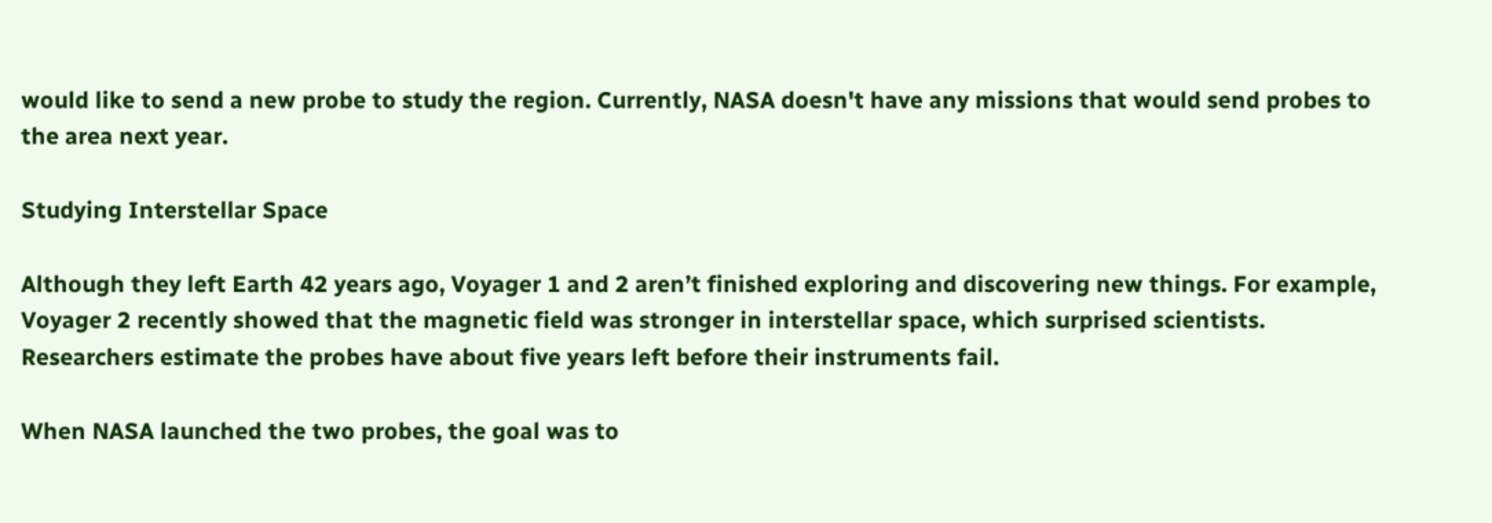would like to send a new probe to study the region. Currently, NASA doesn't have any missions that would send probes to the area next year.

Studying Interstellar Space

Although they left Earth 42 years ago, Voyager 1 and 2 aren’t finished exploring and discovering new things. For example, Voyager 2 recently showed that the magnetic field was stronger in interstellar space, which surprised scientists. Researchers estimate the probes have about five years left before their instruments fail.

When NASA launched the two probes, the goal was to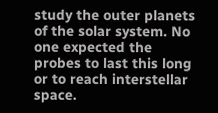study the outer planets of the solar system. No one expected the probes to last this long or to reach interstellar space.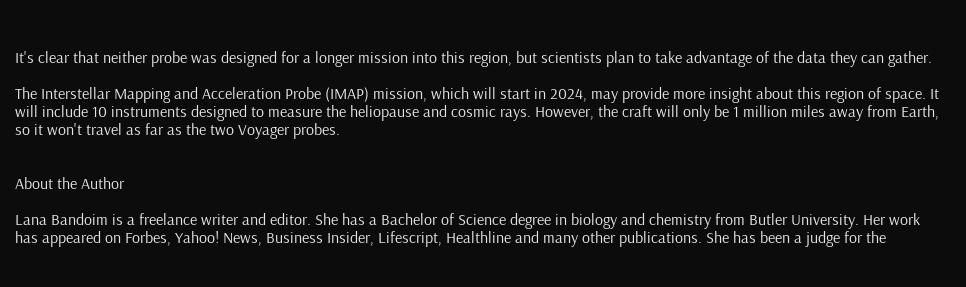It's clear that neither probe was designed for a longer mission into this region, but scientists plan to take advantage of the data they can gather.

The Interstellar Mapping and Acceleration Probe (IMAP) mission, which will start in 2024, may provide more insight about this region of space. It will include 10 instruments designed to measure the heliopause and cosmic rays. However, the craft will only be 1 million miles away from Earth, so it won't travel as far as the two Voyager probes.


About the Author

Lana Bandoim is a freelance writer and editor. She has a Bachelor of Science degree in biology and chemistry from Butler University. Her work has appeared on Forbes, Yahoo! News, Business Insider, Lifescript, Healthline and many other publications. She has been a judge for the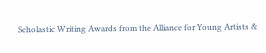Scholastic Writing Awards from the Alliance for Young Artists &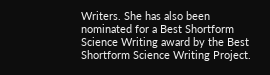Writers. She has also been nominated for a Best Shortform Science Writing award by the Best Shortform Science Writing Project.